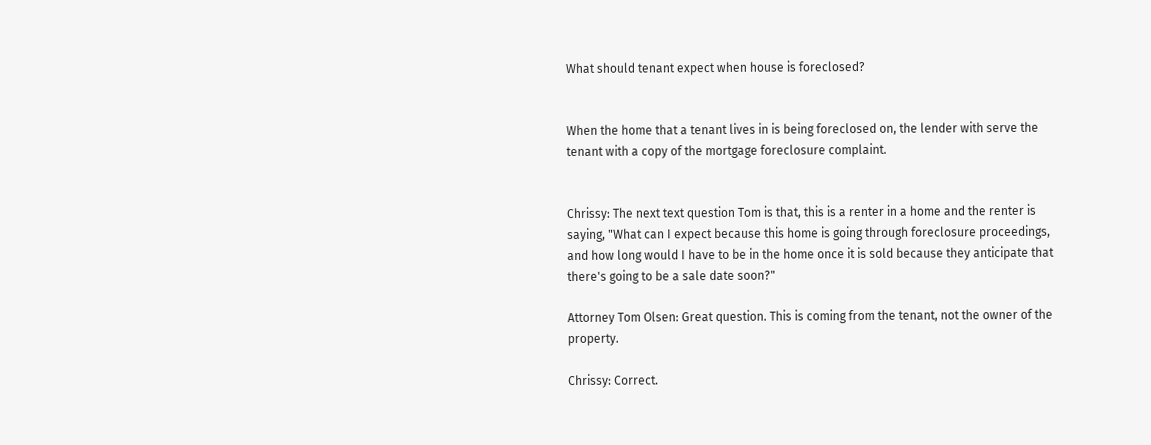What should tenant expect when house is foreclosed?


When the home that a tenant lives in is being foreclosed on, the lender with serve the tenant with a copy of the mortgage foreclosure complaint.


Chrissy: The next text question Tom is that, this is a renter in a home and the renter is saying, "What can I expect because this home is going through foreclosure proceedings, and how long would I have to be in the home once it is sold because they anticipate that there's going to be a sale date soon?"

Attorney Tom Olsen: Great question. This is coming from the tenant, not the owner of the property.

Chrissy: Correct.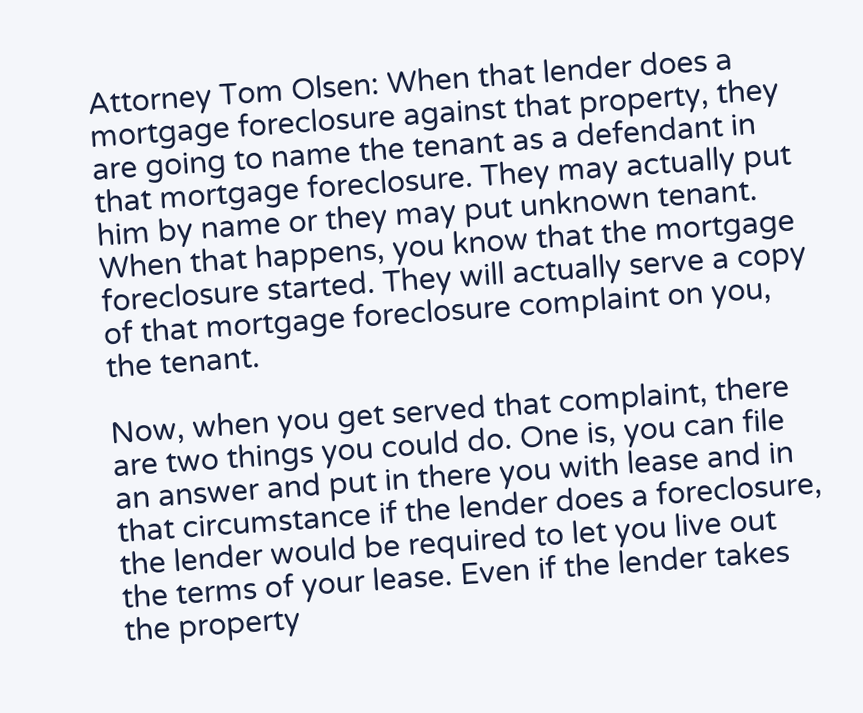Attorney Tom Olsen: When that lender does a mortgage foreclosure against that property, they are going to name the tenant as a defendant in that mortgage foreclosure. They may actually put him by name or they may put unknown tenant. When that happens, you know that the mortgage foreclosure started. They will actually serve a copy of that mortgage foreclosure complaint on you, the tenant.

Now, when you get served that complaint, there are two things you could do. One is, you can file an answer and put in there you with lease and in that circumstance if the lender does a foreclosure, the lender would be required to let you live out the terms of your lease. Even if the lender takes the property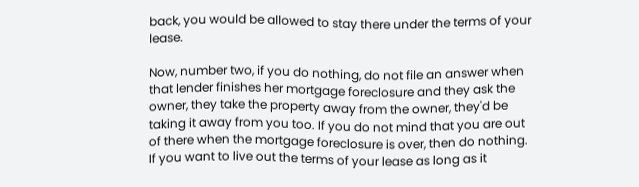back, you would be allowed to stay there under the terms of your lease.

Now, number two, if you do nothing, do not file an answer when that lender finishes her mortgage foreclosure and they ask the owner, they take the property away from the owner, they'd be taking it away from you too. If you do not mind that you are out of there when the mortgage foreclosure is over, then do nothing. If you want to live out the terms of your lease as long as it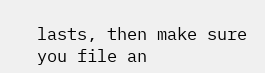lasts, then make sure you file an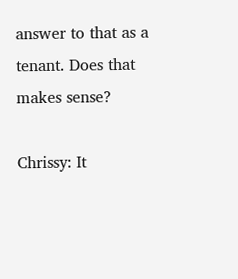answer to that as a tenant. Does that makes sense?

Chrissy: It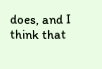does, and I think that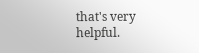that's very helpful.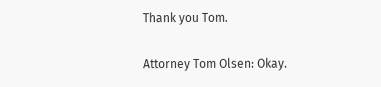Thank you Tom.

Attorney Tom Olsen: Okay.